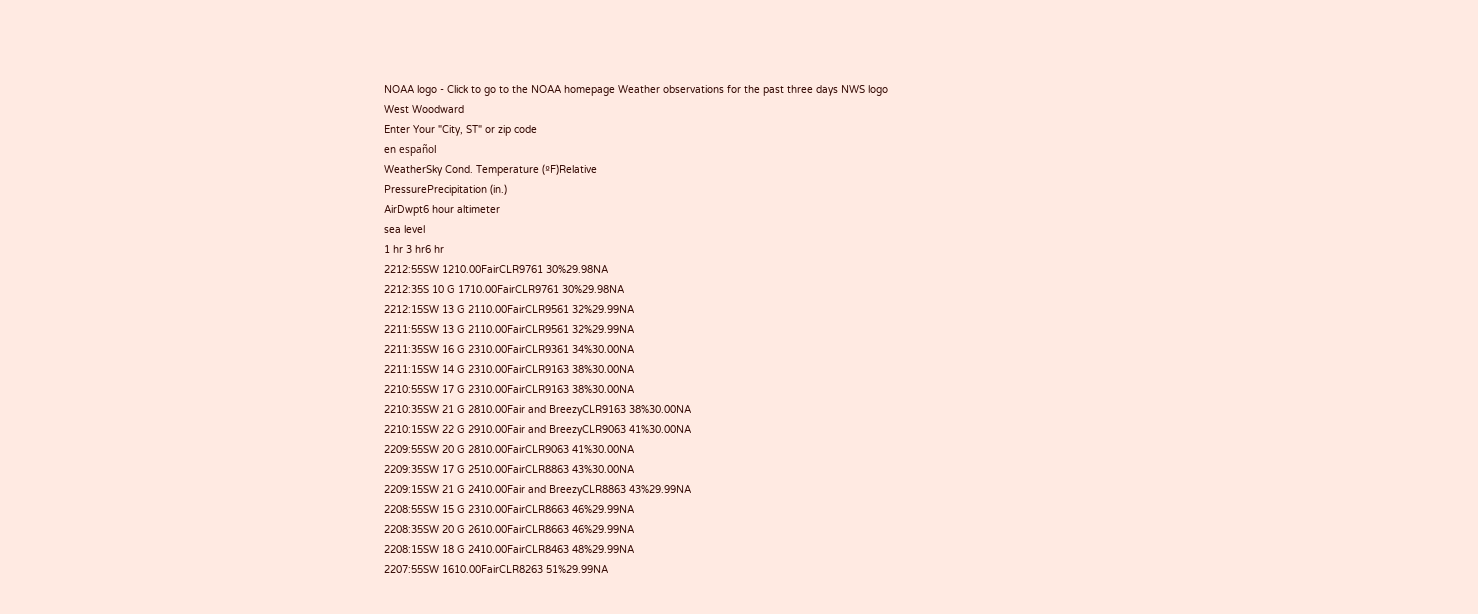NOAA logo - Click to go to the NOAA homepage Weather observations for the past three days NWS logo
West Woodward
Enter Your "City, ST" or zip code
en español
WeatherSky Cond. Temperature (ºF)Relative
PressurePrecipitation (in.)
AirDwpt6 hour altimeter
sea level
1 hr 3 hr6 hr
2212:55SW 1210.00FairCLR9761 30%29.98NA
2212:35S 10 G 1710.00FairCLR9761 30%29.98NA
2212:15SW 13 G 2110.00FairCLR9561 32%29.99NA
2211:55SW 13 G 2110.00FairCLR9561 32%29.99NA
2211:35SW 16 G 2310.00FairCLR9361 34%30.00NA
2211:15SW 14 G 2310.00FairCLR9163 38%30.00NA
2210:55SW 17 G 2310.00FairCLR9163 38%30.00NA
2210:35SW 21 G 2810.00Fair and BreezyCLR9163 38%30.00NA
2210:15SW 22 G 2910.00Fair and BreezyCLR9063 41%30.00NA
2209:55SW 20 G 2810.00FairCLR9063 41%30.00NA
2209:35SW 17 G 2510.00FairCLR8863 43%30.00NA
2209:15SW 21 G 2410.00Fair and BreezyCLR8863 43%29.99NA
2208:55SW 15 G 2310.00FairCLR8663 46%29.99NA
2208:35SW 20 G 2610.00FairCLR8663 46%29.99NA
2208:15SW 18 G 2410.00FairCLR8463 48%29.99NA
2207:55SW 1610.00FairCLR8263 51%29.99NA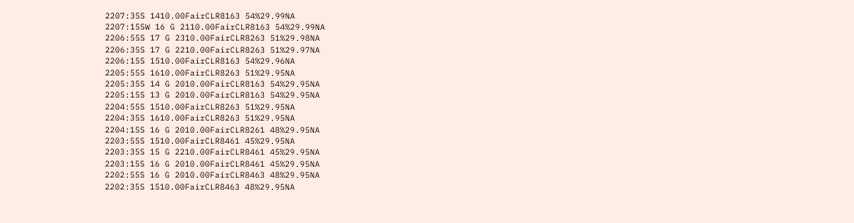2207:35S 1410.00FairCLR8163 54%29.99NA
2207:15SW 16 G 2110.00FairCLR8163 54%29.99NA
2206:55S 17 G 2310.00FairCLR8263 51%29.98NA
2206:35S 17 G 2210.00FairCLR8263 51%29.97NA
2206:15S 1510.00FairCLR8163 54%29.96NA
2205:55S 1610.00FairCLR8263 51%29.95NA
2205:35S 14 G 2010.00FairCLR8163 54%29.95NA
2205:15S 13 G 2010.00FairCLR8163 54%29.95NA
2204:55S 1510.00FairCLR8263 51%29.95NA
2204:35S 1610.00FairCLR8263 51%29.95NA
2204:15S 16 G 2010.00FairCLR8261 48%29.95NA
2203:55S 1510.00FairCLR8461 45%29.95NA
2203:35S 15 G 2210.00FairCLR8461 45%29.95NA
2203:15S 16 G 2010.00FairCLR8461 45%29.95NA
2202:55S 16 G 2010.00FairCLR8463 48%29.95NA
2202:35S 1510.00FairCLR8463 48%29.95NA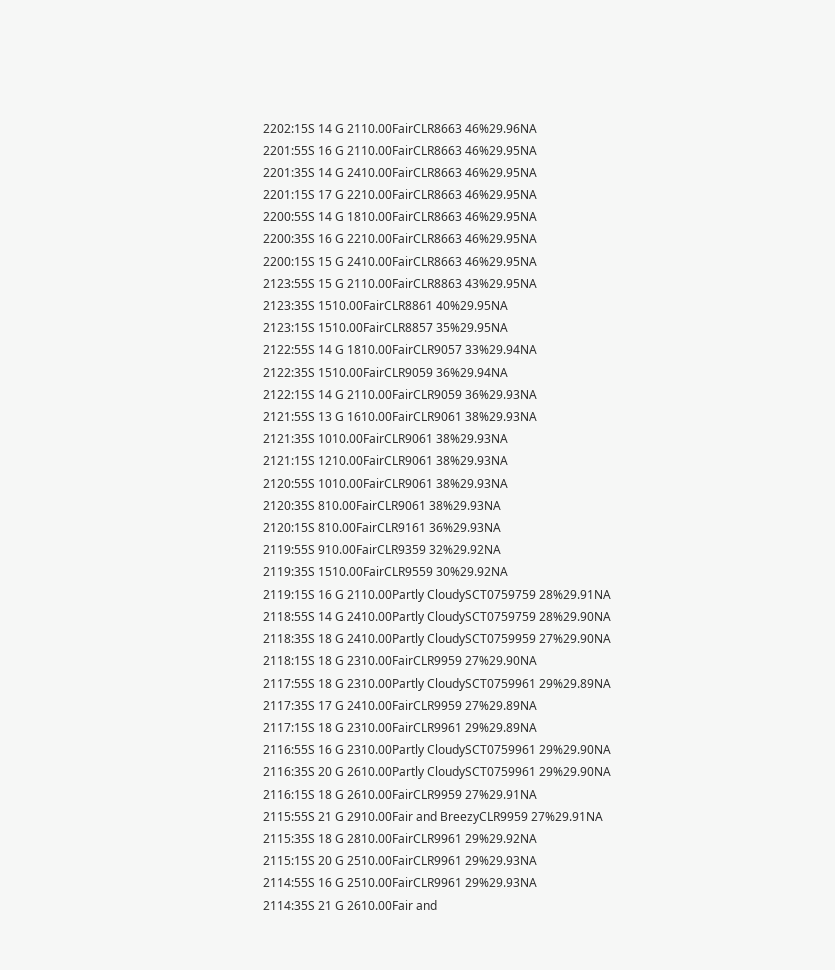2202:15S 14 G 2110.00FairCLR8663 46%29.96NA
2201:55S 16 G 2110.00FairCLR8663 46%29.95NA
2201:35S 14 G 2410.00FairCLR8663 46%29.95NA
2201:15S 17 G 2210.00FairCLR8663 46%29.95NA
2200:55S 14 G 1810.00FairCLR8663 46%29.95NA
2200:35S 16 G 2210.00FairCLR8663 46%29.95NA
2200:15S 15 G 2410.00FairCLR8663 46%29.95NA
2123:55S 15 G 2110.00FairCLR8863 43%29.95NA
2123:35S 1510.00FairCLR8861 40%29.95NA
2123:15S 1510.00FairCLR8857 35%29.95NA
2122:55S 14 G 1810.00FairCLR9057 33%29.94NA
2122:35S 1510.00FairCLR9059 36%29.94NA
2122:15S 14 G 2110.00FairCLR9059 36%29.93NA
2121:55S 13 G 1610.00FairCLR9061 38%29.93NA
2121:35S 1010.00FairCLR9061 38%29.93NA
2121:15S 1210.00FairCLR9061 38%29.93NA
2120:55S 1010.00FairCLR9061 38%29.93NA
2120:35S 810.00FairCLR9061 38%29.93NA
2120:15S 810.00FairCLR9161 36%29.93NA
2119:55S 910.00FairCLR9359 32%29.92NA
2119:35S 1510.00FairCLR9559 30%29.92NA
2119:15S 16 G 2110.00Partly CloudySCT0759759 28%29.91NA
2118:55S 14 G 2410.00Partly CloudySCT0759759 28%29.90NA
2118:35S 18 G 2410.00Partly CloudySCT0759959 27%29.90NA
2118:15S 18 G 2310.00FairCLR9959 27%29.90NA
2117:55S 18 G 2310.00Partly CloudySCT0759961 29%29.89NA
2117:35S 17 G 2410.00FairCLR9959 27%29.89NA
2117:15S 18 G 2310.00FairCLR9961 29%29.89NA
2116:55S 16 G 2310.00Partly CloudySCT0759961 29%29.90NA
2116:35S 20 G 2610.00Partly CloudySCT0759961 29%29.90NA
2116:15S 18 G 2610.00FairCLR9959 27%29.91NA
2115:55S 21 G 2910.00Fair and BreezyCLR9959 27%29.91NA
2115:35S 18 G 2810.00FairCLR9961 29%29.92NA
2115:15S 20 G 2510.00FairCLR9961 29%29.93NA
2114:55S 16 G 2510.00FairCLR9961 29%29.93NA
2114:35S 21 G 2610.00Fair and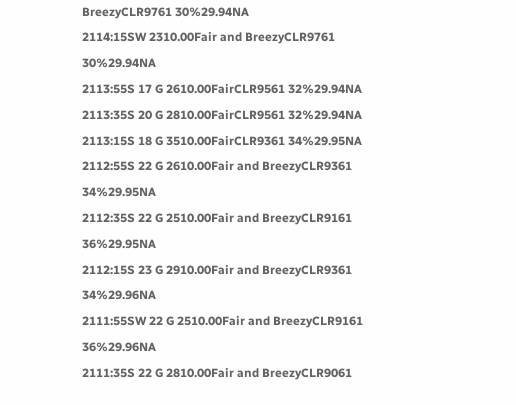BreezyCLR9761 30%29.94NA
2114:15SW 2310.00Fair and BreezyCLR9761 30%29.94NA
2113:55S 17 G 2610.00FairCLR9561 32%29.94NA
2113:35S 20 G 2810.00FairCLR9561 32%29.94NA
2113:15S 18 G 3510.00FairCLR9361 34%29.95NA
2112:55S 22 G 2610.00Fair and BreezyCLR9361 34%29.95NA
2112:35S 22 G 2510.00Fair and BreezyCLR9161 36%29.95NA
2112:15S 23 G 2910.00Fair and BreezyCLR9361 34%29.96NA
2111:55SW 22 G 2510.00Fair and BreezyCLR9161 36%29.96NA
2111:35S 22 G 2810.00Fair and BreezyCLR9061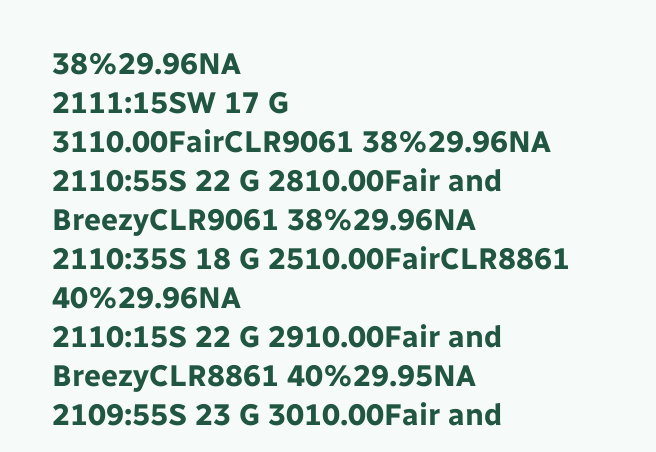38%29.96NA
2111:15SW 17 G 3110.00FairCLR9061 38%29.96NA
2110:55S 22 G 2810.00Fair and BreezyCLR9061 38%29.96NA
2110:35S 18 G 2510.00FairCLR8861 40%29.96NA
2110:15S 22 G 2910.00Fair and BreezyCLR8861 40%29.95NA
2109:55S 23 G 3010.00Fair and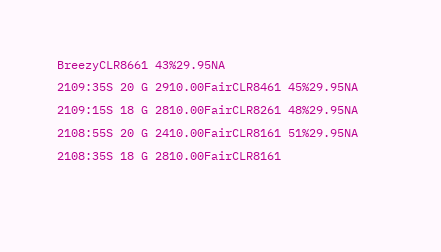BreezyCLR8661 43%29.95NA
2109:35S 20 G 2910.00FairCLR8461 45%29.95NA
2109:15S 18 G 2810.00FairCLR8261 48%29.95NA
2108:55S 20 G 2410.00FairCLR8161 51%29.95NA
2108:35S 18 G 2810.00FairCLR8161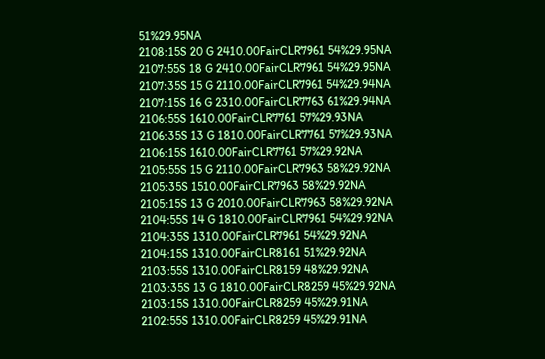51%29.95NA
2108:15S 20 G 2410.00FairCLR7961 54%29.95NA
2107:55S 18 G 2410.00FairCLR7961 54%29.95NA
2107:35S 15 G 2110.00FairCLR7961 54%29.94NA
2107:15S 16 G 2310.00FairCLR7763 61%29.94NA
2106:55S 1610.00FairCLR7761 57%29.93NA
2106:35S 13 G 1810.00FairCLR7761 57%29.93NA
2106:15S 1610.00FairCLR7761 57%29.92NA
2105:55S 15 G 2110.00FairCLR7963 58%29.92NA
2105:35S 1510.00FairCLR7963 58%29.92NA
2105:15S 13 G 2010.00FairCLR7963 58%29.92NA
2104:55S 14 G 1810.00FairCLR7961 54%29.92NA
2104:35S 1310.00FairCLR7961 54%29.92NA
2104:15S 1310.00FairCLR8161 51%29.92NA
2103:55S 1310.00FairCLR8159 48%29.92NA
2103:35S 13 G 1810.00FairCLR8259 45%29.92NA
2103:15S 1310.00FairCLR8259 45%29.91NA
2102:55S 1310.00FairCLR8259 45%29.91NA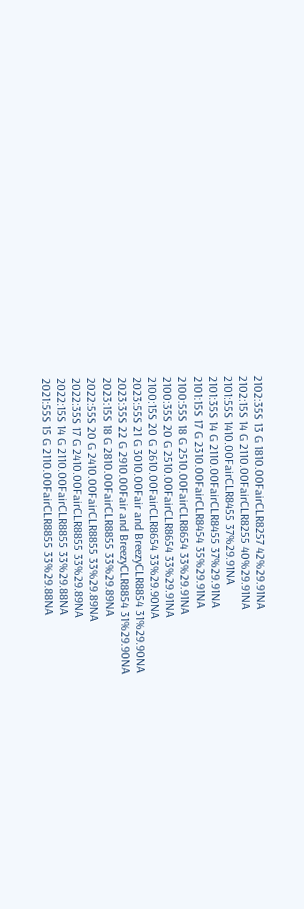2102:35S 13 G 1810.00FairCLR8257 42%29.91NA
2102:15S 14 G 2110.00FairCLR8255 40%29.91NA
2101:55S 1410.00FairCLR8455 37%29.91NA
2101:35S 14 G 2110.00FairCLR8455 37%29.91NA
2101:15S 17 G 2310.00FairCLR8454 35%29.91NA
2100:55S 18 G 2510.00FairCLR8654 33%29.91NA
2100:35S 20 G 2510.00FairCLR8654 33%29.91NA
2100:15S 20 G 2610.00FairCLR8654 33%29.90NA
2023:55S 21 G 3010.00Fair and BreezyCLR8854 31%29.90NA
2023:35S 22 G 2910.00Fair and BreezyCLR8854 31%29.90NA
2023:15S 18 G 2810.00FairCLR8855 33%29.89NA
2022:55S 20 G 2410.00FairCLR8855 33%29.89NA
2022:35S 17 G 2410.00FairCLR8855 33%29.89NA
2022:15S 14 G 2110.00FairCLR8855 33%29.88NA
2021:55S 15 G 2110.00FairCLR8855 33%29.88NA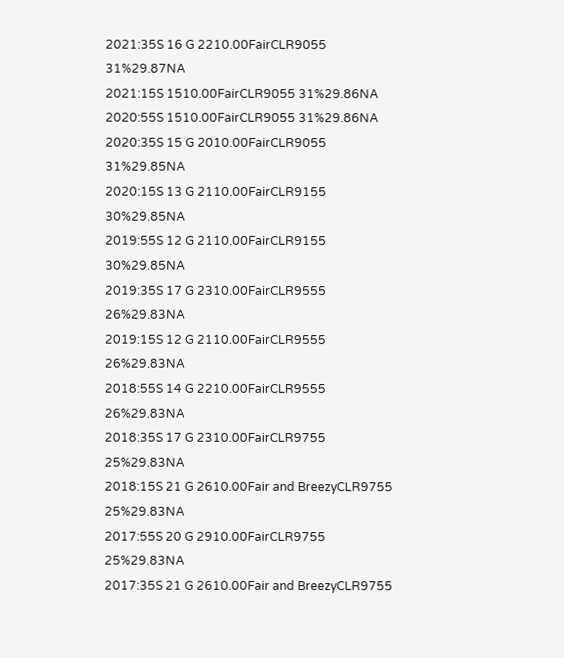2021:35S 16 G 2210.00FairCLR9055 31%29.87NA
2021:15S 1510.00FairCLR9055 31%29.86NA
2020:55S 1510.00FairCLR9055 31%29.86NA
2020:35S 15 G 2010.00FairCLR9055 31%29.85NA
2020:15S 13 G 2110.00FairCLR9155 30%29.85NA
2019:55S 12 G 2110.00FairCLR9155 30%29.85NA
2019:35S 17 G 2310.00FairCLR9555 26%29.83NA
2019:15S 12 G 2110.00FairCLR9555 26%29.83NA
2018:55S 14 G 2210.00FairCLR9555 26%29.83NA
2018:35S 17 G 2310.00FairCLR9755 25%29.83NA
2018:15S 21 G 2610.00Fair and BreezyCLR9755 25%29.83NA
2017:55S 20 G 2910.00FairCLR9755 25%29.83NA
2017:35S 21 G 2610.00Fair and BreezyCLR9755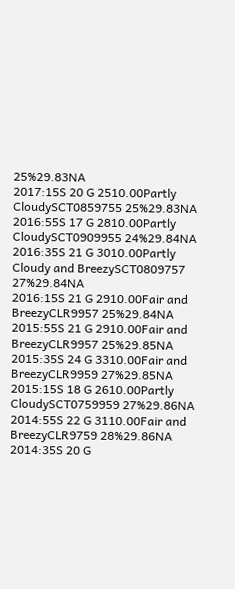25%29.83NA
2017:15S 20 G 2510.00Partly CloudySCT0859755 25%29.83NA
2016:55S 17 G 2810.00Partly CloudySCT0909955 24%29.84NA
2016:35S 21 G 3010.00Partly Cloudy and BreezySCT0809757 27%29.84NA
2016:15S 21 G 2910.00Fair and BreezyCLR9957 25%29.84NA
2015:55S 21 G 2910.00Fair and BreezyCLR9957 25%29.85NA
2015:35S 24 G 3310.00Fair and BreezyCLR9959 27%29.85NA
2015:15S 18 G 2610.00Partly CloudySCT0759959 27%29.86NA
2014:55S 22 G 3110.00Fair and BreezyCLR9759 28%29.86NA
2014:35S 20 G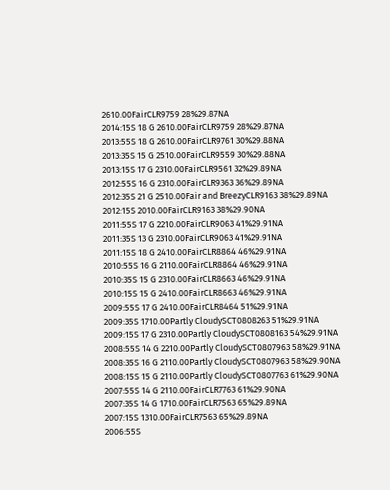2610.00FairCLR9759 28%29.87NA
2014:15S 18 G 2610.00FairCLR9759 28%29.87NA
2013:55S 18 G 2610.00FairCLR9761 30%29.88NA
2013:35S 15 G 2510.00FairCLR9559 30%29.88NA
2013:15S 17 G 2310.00FairCLR9561 32%29.89NA
2012:55S 16 G 2310.00FairCLR9363 36%29.89NA
2012:35S 21 G 2510.00Fair and BreezyCLR9163 38%29.89NA
2012:15S 2010.00FairCLR9163 38%29.90NA
2011:55S 17 G 2210.00FairCLR9063 41%29.91NA
2011:35S 13 G 2310.00FairCLR9063 41%29.91NA
2011:15S 18 G 2410.00FairCLR8864 46%29.91NA
2010:55S 16 G 2110.00FairCLR8864 46%29.91NA
2010:35S 15 G 2310.00FairCLR8663 46%29.91NA
2010:15S 15 G 2410.00FairCLR8663 46%29.91NA
2009:55S 17 G 2410.00FairCLR8464 51%29.91NA
2009:35S 1710.00Partly CloudySCT0808263 51%29.91NA
2009:15S 17 G 2310.00Partly CloudySCT0808163 54%29.91NA
2008:55S 14 G 2210.00Partly CloudySCT0807963 58%29.91NA
2008:35S 16 G 2110.00Partly CloudySCT0807963 58%29.90NA
2008:15S 15 G 2110.00Partly CloudySCT0807763 61%29.90NA
2007:55S 14 G 2110.00FairCLR7763 61%29.90NA
2007:35S 14 G 1710.00FairCLR7563 65%29.89NA
2007:15S 1310.00FairCLR7563 65%29.89NA
2006:55S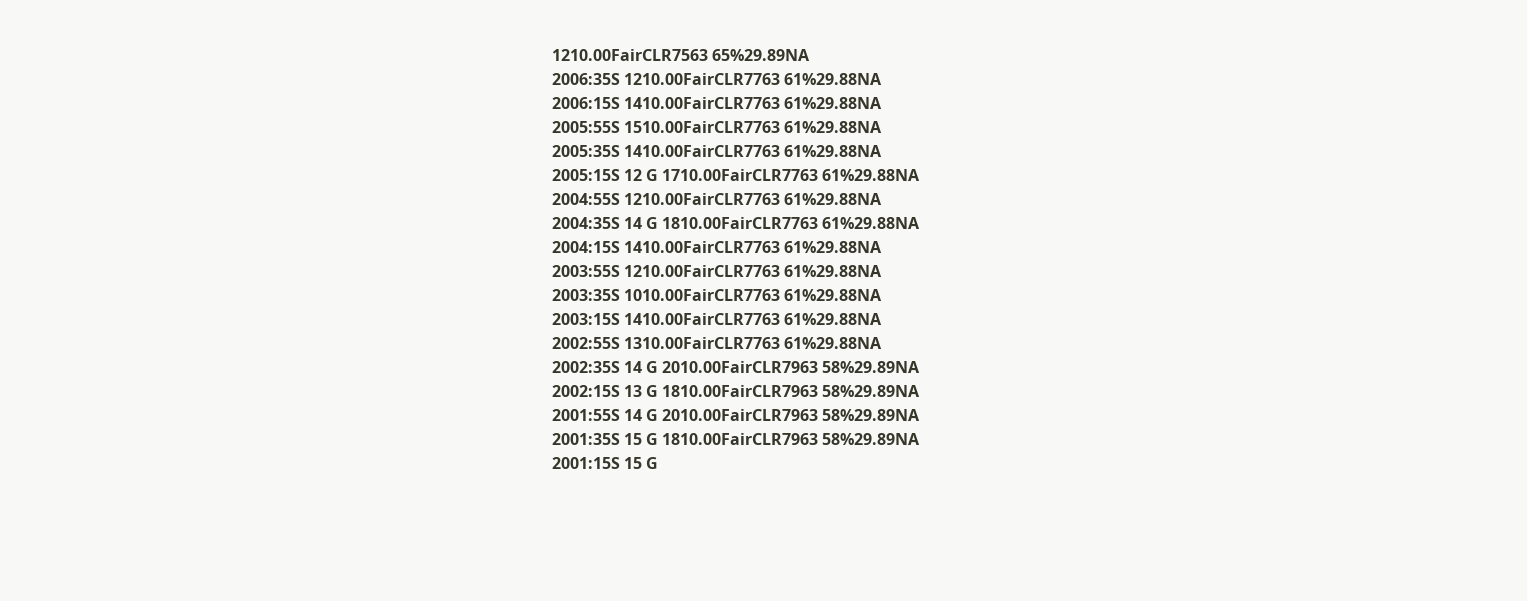1210.00FairCLR7563 65%29.89NA
2006:35S 1210.00FairCLR7763 61%29.88NA
2006:15S 1410.00FairCLR7763 61%29.88NA
2005:55S 1510.00FairCLR7763 61%29.88NA
2005:35S 1410.00FairCLR7763 61%29.88NA
2005:15S 12 G 1710.00FairCLR7763 61%29.88NA
2004:55S 1210.00FairCLR7763 61%29.88NA
2004:35S 14 G 1810.00FairCLR7763 61%29.88NA
2004:15S 1410.00FairCLR7763 61%29.88NA
2003:55S 1210.00FairCLR7763 61%29.88NA
2003:35S 1010.00FairCLR7763 61%29.88NA
2003:15S 1410.00FairCLR7763 61%29.88NA
2002:55S 1310.00FairCLR7763 61%29.88NA
2002:35S 14 G 2010.00FairCLR7963 58%29.89NA
2002:15S 13 G 1810.00FairCLR7963 58%29.89NA
2001:55S 14 G 2010.00FairCLR7963 58%29.89NA
2001:35S 15 G 1810.00FairCLR7963 58%29.89NA
2001:15S 15 G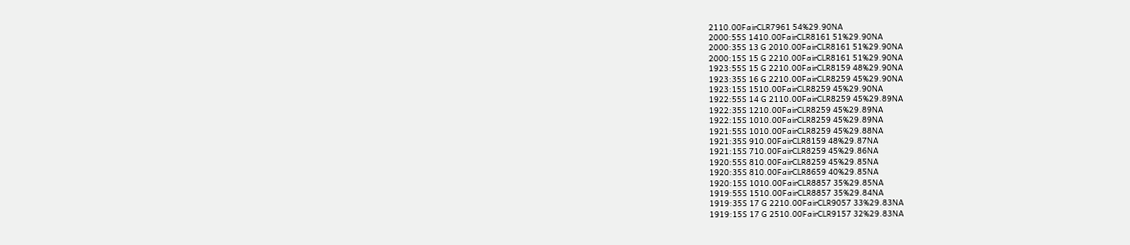2110.00FairCLR7961 54%29.90NA
2000:55S 1410.00FairCLR8161 51%29.90NA
2000:35S 13 G 2010.00FairCLR8161 51%29.90NA
2000:15S 15 G 2210.00FairCLR8161 51%29.90NA
1923:55S 15 G 2210.00FairCLR8159 48%29.90NA
1923:35S 16 G 2210.00FairCLR8259 45%29.90NA
1923:15S 1510.00FairCLR8259 45%29.90NA
1922:55S 14 G 2110.00FairCLR8259 45%29.89NA
1922:35S 1210.00FairCLR8259 45%29.89NA
1922:15S 1010.00FairCLR8259 45%29.89NA
1921:55S 1010.00FairCLR8259 45%29.88NA
1921:35S 910.00FairCLR8159 48%29.87NA
1921:15S 710.00FairCLR8259 45%29.86NA
1920:55S 810.00FairCLR8259 45%29.85NA
1920:35S 810.00FairCLR8659 40%29.85NA
1920:15S 1010.00FairCLR8857 35%29.85NA
1919:55S 1510.00FairCLR8857 35%29.84NA
1919:35S 17 G 2210.00FairCLR9057 33%29.83NA
1919:15S 17 G 2510.00FairCLR9157 32%29.83NA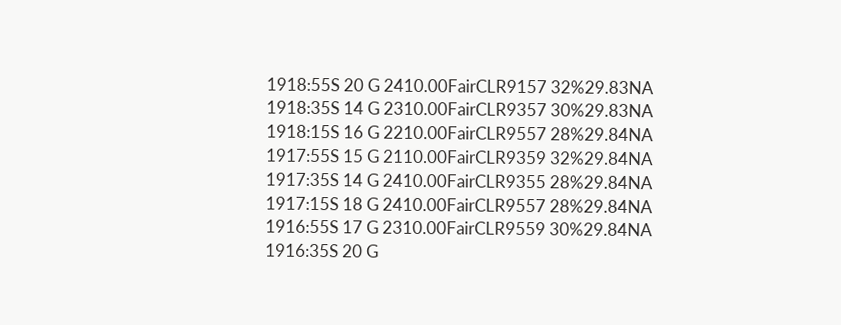1918:55S 20 G 2410.00FairCLR9157 32%29.83NA
1918:35S 14 G 2310.00FairCLR9357 30%29.83NA
1918:15S 16 G 2210.00FairCLR9557 28%29.84NA
1917:55S 15 G 2110.00FairCLR9359 32%29.84NA
1917:35S 14 G 2410.00FairCLR9355 28%29.84NA
1917:15S 18 G 2410.00FairCLR9557 28%29.84NA
1916:55S 17 G 2310.00FairCLR9559 30%29.84NA
1916:35S 20 G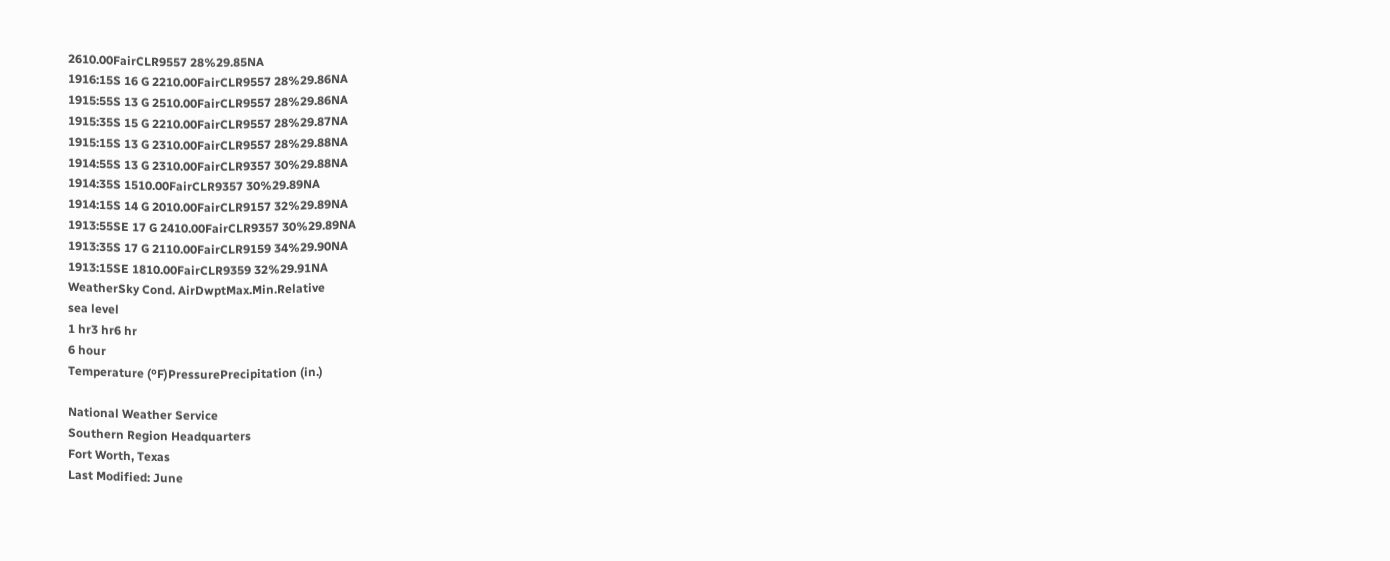2610.00FairCLR9557 28%29.85NA
1916:15S 16 G 2210.00FairCLR9557 28%29.86NA
1915:55S 13 G 2510.00FairCLR9557 28%29.86NA
1915:35S 15 G 2210.00FairCLR9557 28%29.87NA
1915:15S 13 G 2310.00FairCLR9557 28%29.88NA
1914:55S 13 G 2310.00FairCLR9357 30%29.88NA
1914:35S 1510.00FairCLR9357 30%29.89NA
1914:15S 14 G 2010.00FairCLR9157 32%29.89NA
1913:55SE 17 G 2410.00FairCLR9357 30%29.89NA
1913:35S 17 G 2110.00FairCLR9159 34%29.90NA
1913:15SE 1810.00FairCLR9359 32%29.91NA
WeatherSky Cond. AirDwptMax.Min.Relative
sea level
1 hr3 hr6 hr
6 hour
Temperature (ºF)PressurePrecipitation (in.)

National Weather Service
Southern Region Headquarters
Fort Worth, Texas
Last Modified: June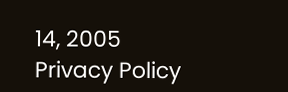14, 2005
Privacy Policy